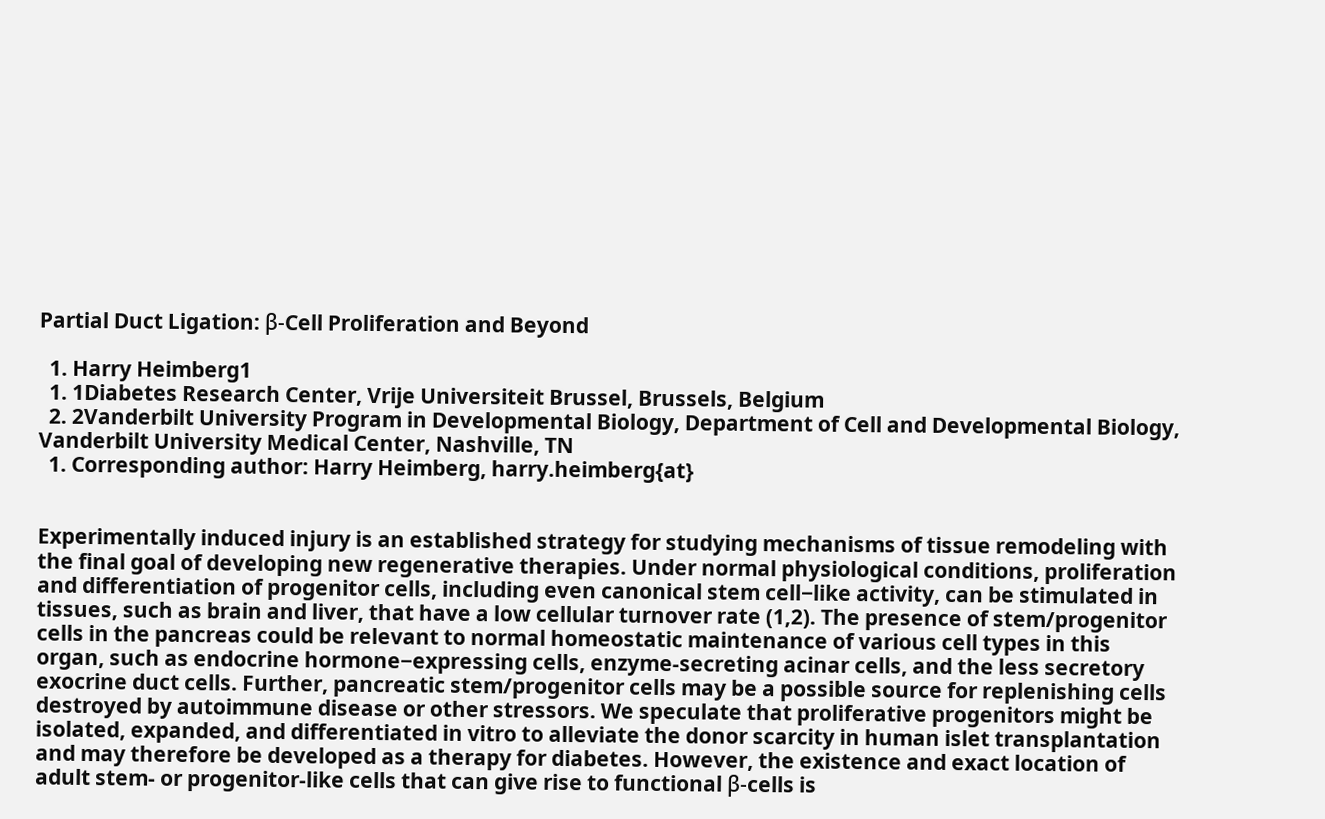Partial Duct Ligation: β-Cell Proliferation and Beyond

  1. Harry Heimberg1
  1. 1Diabetes Research Center, Vrije Universiteit Brussel, Brussels, Belgium
  2. 2Vanderbilt University Program in Developmental Biology, Department of Cell and Developmental Biology, Vanderbilt University Medical Center, Nashville, TN
  1. Corresponding author: Harry Heimberg, harry.heimberg{at}


Experimentally induced injury is an established strategy for studying mechanisms of tissue remodeling with the final goal of developing new regenerative therapies. Under normal physiological conditions, proliferation and differentiation of progenitor cells, including even canonical stem cell−like activity, can be stimulated in tissues, such as brain and liver, that have a low cellular turnover rate (1,2). The presence of stem/progenitor cells in the pancreas could be relevant to normal homeostatic maintenance of various cell types in this organ, such as endocrine hormone−expressing cells, enzyme-secreting acinar cells, and the less secretory exocrine duct cells. Further, pancreatic stem/progenitor cells may be a possible source for replenishing cells destroyed by autoimmune disease or other stressors. We speculate that proliferative progenitors might be isolated, expanded, and differentiated in vitro to alleviate the donor scarcity in human islet transplantation and may therefore be developed as a therapy for diabetes. However, the existence and exact location of adult stem- or progenitor-like cells that can give rise to functional β-cells is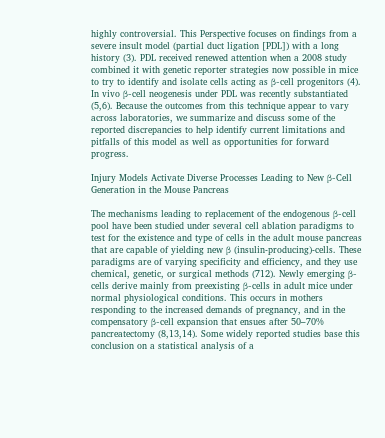highly controversial. This Perspective focuses on findings from a severe insult model (partial duct ligation [PDL]) with a long history (3). PDL received renewed attention when a 2008 study combined it with genetic reporter strategies now possible in mice to try to identify and isolate cells acting as β-cell progenitors (4). In vivo β-cell neogenesis under PDL was recently substantiated (5,6). Because the outcomes from this technique appear to vary across laboratories, we summarize and discuss some of the reported discrepancies to help identify current limitations and pitfalls of this model as well as opportunities for forward progress.

Injury Models Activate Diverse Processes Leading to New β-Cell Generation in the Mouse Pancreas

The mechanisms leading to replacement of the endogenous β-cell pool have been studied under several cell ablation paradigms to test for the existence and type of cells in the adult mouse pancreas that are capable of yielding new β (insulin-producing)-cells. These paradigms are of varying specificity and efficiency, and they use chemical, genetic, or surgical methods (712). Newly emerging β-cells derive mainly from preexisting β-cells in adult mice under normal physiological conditions. This occurs in mothers responding to the increased demands of pregnancy, and in the compensatory β-cell expansion that ensues after 50–70% pancreatectomy (8,13,14). Some widely reported studies base this conclusion on a statistical analysis of a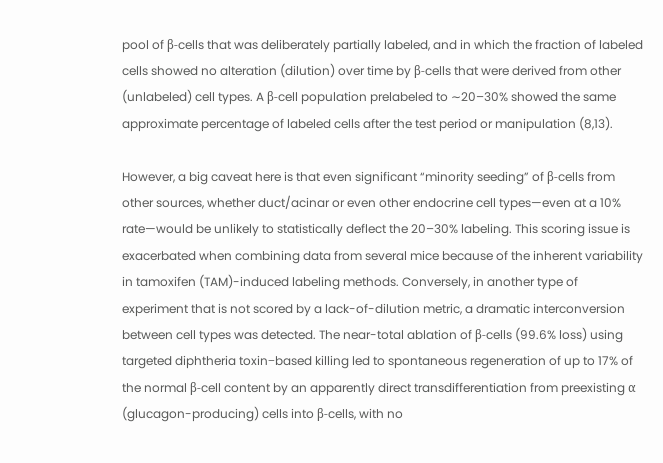pool of β-cells that was deliberately partially labeled, and in which the fraction of labeled cells showed no alteration (dilution) over time by β-cells that were derived from other (unlabeled) cell types. A β-cell population prelabeled to ∼20–30% showed the same approximate percentage of labeled cells after the test period or manipulation (8,13).

However, a big caveat here is that even significant “minority seeding” of β-cells from other sources, whether duct/acinar or even other endocrine cell types—even at a 10% rate—would be unlikely to statistically deflect the 20–30% labeling. This scoring issue is exacerbated when combining data from several mice because of the inherent variability in tamoxifen (TAM)-induced labeling methods. Conversely, in another type of experiment that is not scored by a lack-of-dilution metric, a dramatic interconversion between cell types was detected. The near-total ablation of β-cells (99.6% loss) using targeted diphtheria toxin−based killing led to spontaneous regeneration of up to 17% of the normal β-cell content by an apparently direct transdifferentiation from preexisting α (glucagon-producing) cells into β-cells, with no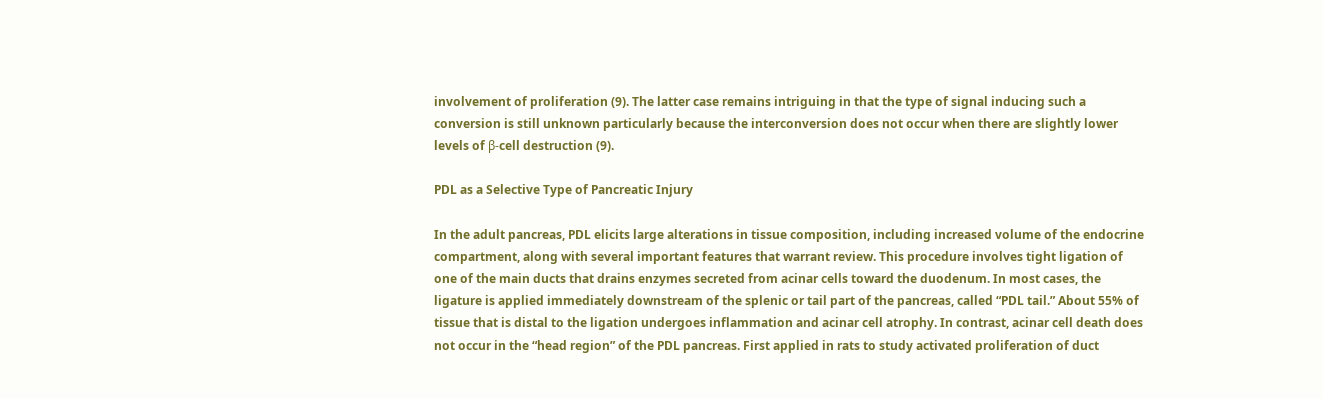involvement of proliferation (9). The latter case remains intriguing in that the type of signal inducing such a conversion is still unknown particularly because the interconversion does not occur when there are slightly lower levels of β-cell destruction (9).

PDL as a Selective Type of Pancreatic Injury

In the adult pancreas, PDL elicits large alterations in tissue composition, including increased volume of the endocrine compartment, along with several important features that warrant review. This procedure involves tight ligation of one of the main ducts that drains enzymes secreted from acinar cells toward the duodenum. In most cases, the ligature is applied immediately downstream of the splenic or tail part of the pancreas, called “PDL tail.” About 55% of tissue that is distal to the ligation undergoes inflammation and acinar cell atrophy. In contrast, acinar cell death does not occur in the “head region” of the PDL pancreas. First applied in rats to study activated proliferation of duct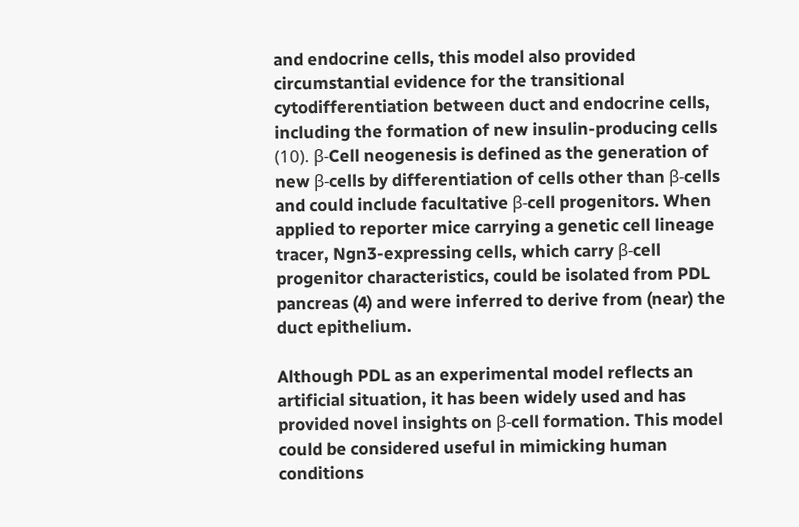and endocrine cells, this model also provided circumstantial evidence for the transitional cytodifferentiation between duct and endocrine cells, including the formation of new insulin-producing cells (10). β-Cell neogenesis is defined as the generation of new β-cells by differentiation of cells other than β-cells and could include facultative β-cell progenitors. When applied to reporter mice carrying a genetic cell lineage tracer, Ngn3-expressing cells, which carry β-cell progenitor characteristics, could be isolated from PDL pancreas (4) and were inferred to derive from (near) the duct epithelium.

Although PDL as an experimental model reflects an artificial situation, it has been widely used and has provided novel insights on β-cell formation. This model could be considered useful in mimicking human conditions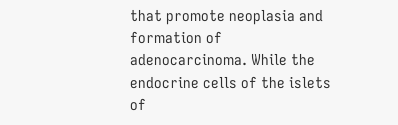that promote neoplasia and formation of adenocarcinoma. While the endocrine cells of the islets of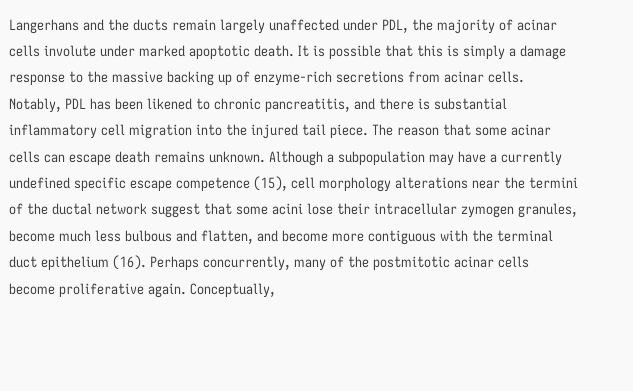Langerhans and the ducts remain largely unaffected under PDL, the majority of acinar cells involute under marked apoptotic death. It is possible that this is simply a damage response to the massive backing up of enzyme-rich secretions from acinar cells. Notably, PDL has been likened to chronic pancreatitis, and there is substantial inflammatory cell migration into the injured tail piece. The reason that some acinar cells can escape death remains unknown. Although a subpopulation may have a currently undefined specific escape competence (15), cell morphology alterations near the termini of the ductal network suggest that some acini lose their intracellular zymogen granules, become much less bulbous and flatten, and become more contiguous with the terminal duct epithelium (16). Perhaps concurrently, many of the postmitotic acinar cells become proliferative again. Conceptually,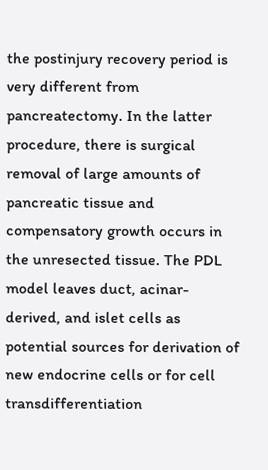the postinjury recovery period is very different from pancreatectomy. In the latter procedure, there is surgical removal of large amounts of pancreatic tissue and compensatory growth occurs in the unresected tissue. The PDL model leaves duct, acinar-derived, and islet cells as potential sources for derivation of new endocrine cells or for cell transdifferentiation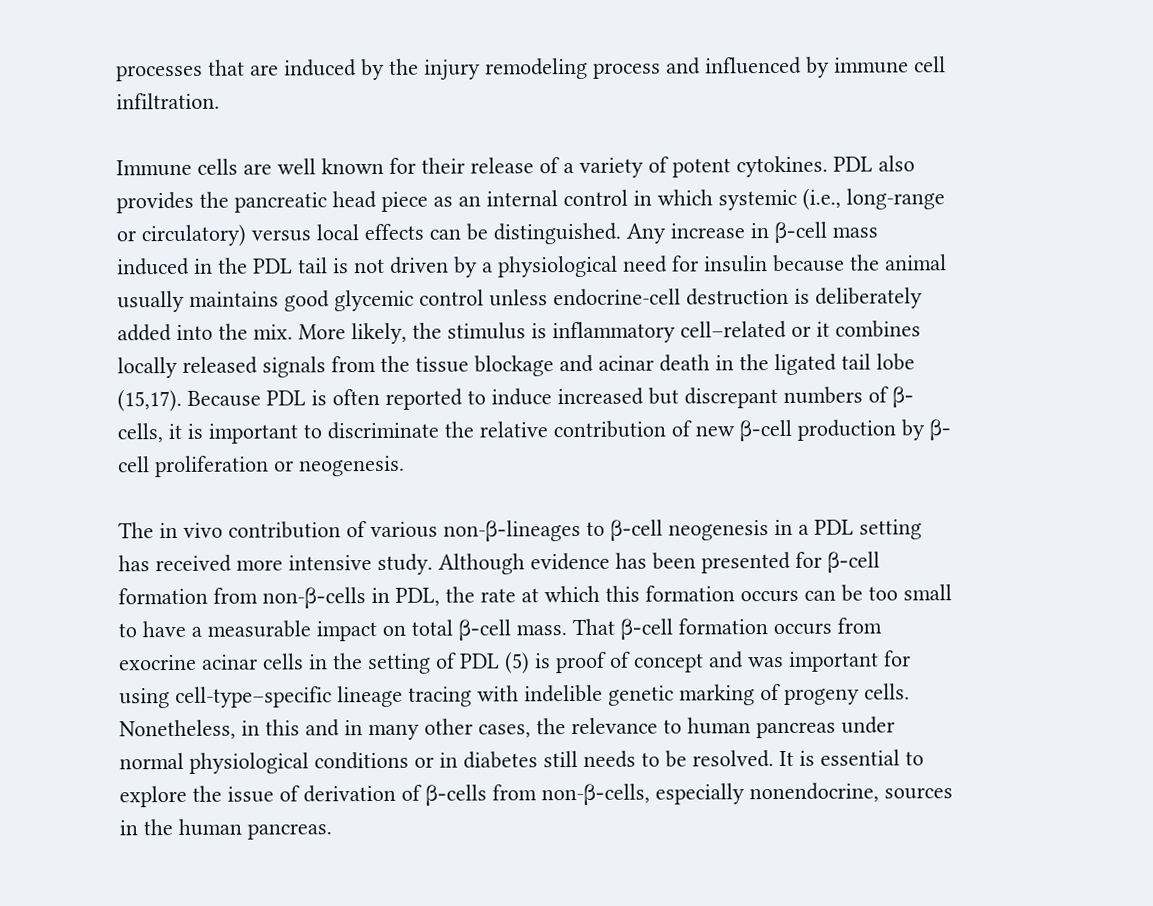processes that are induced by the injury remodeling process and influenced by immune cell infiltration.

Immune cells are well known for their release of a variety of potent cytokines. PDL also provides the pancreatic head piece as an internal control in which systemic (i.e., long-range or circulatory) versus local effects can be distinguished. Any increase in β-cell mass induced in the PDL tail is not driven by a physiological need for insulin because the animal usually maintains good glycemic control unless endocrine-cell destruction is deliberately added into the mix. More likely, the stimulus is inflammatory cell–related or it combines locally released signals from the tissue blockage and acinar death in the ligated tail lobe (15,17). Because PDL is often reported to induce increased but discrepant numbers of β-cells, it is important to discriminate the relative contribution of new β-cell production by β-cell proliferation or neogenesis.

The in vivo contribution of various non-β-lineages to β-cell neogenesis in a PDL setting has received more intensive study. Although evidence has been presented for β-cell formation from non-β-cells in PDL, the rate at which this formation occurs can be too small to have a measurable impact on total β-cell mass. That β-cell formation occurs from exocrine acinar cells in the setting of PDL (5) is proof of concept and was important for using cell-type–specific lineage tracing with indelible genetic marking of progeny cells. Nonetheless, in this and in many other cases, the relevance to human pancreas under normal physiological conditions or in diabetes still needs to be resolved. It is essential to explore the issue of derivation of β-cells from non-β-cells, especially nonendocrine, sources in the human pancreas.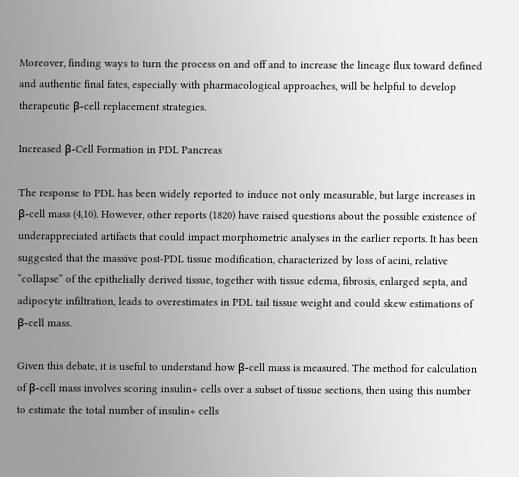Moreover, finding ways to turn the process on and off and to increase the lineage flux toward defined and authentic final fates, especially with pharmacological approaches, will be helpful to develop therapeutic β-cell replacement strategies.

Increased β-Cell Formation in PDL Pancreas

The response to PDL has been widely reported to induce not only measurable, but large increases in β-cell mass (4,10). However, other reports (1820) have raised questions about the possible existence of underappreciated artifacts that could impact morphometric analyses in the earlier reports. It has been suggested that the massive post-PDL tissue modification, characterized by loss of acini, relative “collapse” of the epithelially derived tissue, together with tissue edema, fibrosis, enlarged septa, and adipocyte infiltration, leads to overestimates in PDL tail tissue weight and could skew estimations of β-cell mass.

Given this debate, it is useful to understand how β-cell mass is measured. The method for calculation of β-cell mass involves scoring insulin+ cells over a subset of tissue sections, then using this number to estimate the total number of insulin+ cells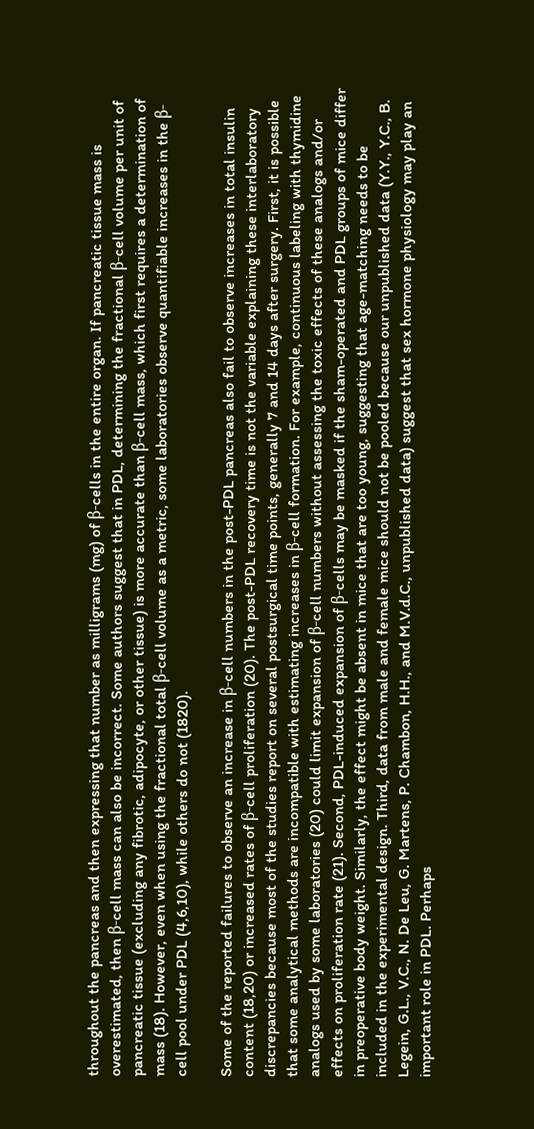throughout the pancreas and then expressing that number as milligrams (mg) of β-cells in the entire organ. If pancreatic tissue mass is overestimated, then β-cell mass can also be incorrect. Some authors suggest that in PDL, determining the fractional β-cell volume per unit of pancreatic tissue (excluding any fibrotic, adipocyte, or other tissue) is more accurate than β-cell mass, which first requires a determination of mass (18). However, even when using the fractional total β-cell volume as a metric, some laboratories observe quantifiable increases in the β-cell pool under PDL (4,6,10), while others do not (1820).

Some of the reported failures to observe an increase in β-cell numbers in the post-PDL pancreas also fail to observe increases in total insulin content (18,20) or increased rates of β-cell proliferation (20). The post-PDL recovery time is not the variable explaining these interlaboratory discrepancies because most of the studies report on several postsurgical time points, generally 7 and 14 days after surgery. First, it is possible that some analytical methods are incompatible with estimating increases in β-cell formation. For example, continuous labeling with thymidine analogs used by some laboratories (20) could limit expansion of β-cell numbers without assessing the toxic effects of these analogs and/or effects on proliferation rate (21). Second, PDL-induced expansion of β-cells may be masked if the sham-operated and PDL groups of mice differ in preoperative body weight. Similarly, the effect might be absent in mice that are too young, suggesting that age-matching needs to be included in the experimental design. Third, data from male and female mice should not be pooled because our unpublished data (Y.Y., Y.C., B. Legein, G.L., V.C., N. De Leu, G. Martens, P. Chambon, H.H., and M.V.d.C., unpublished data) suggest that sex hormone physiology may play an important role in PDL. Perhaps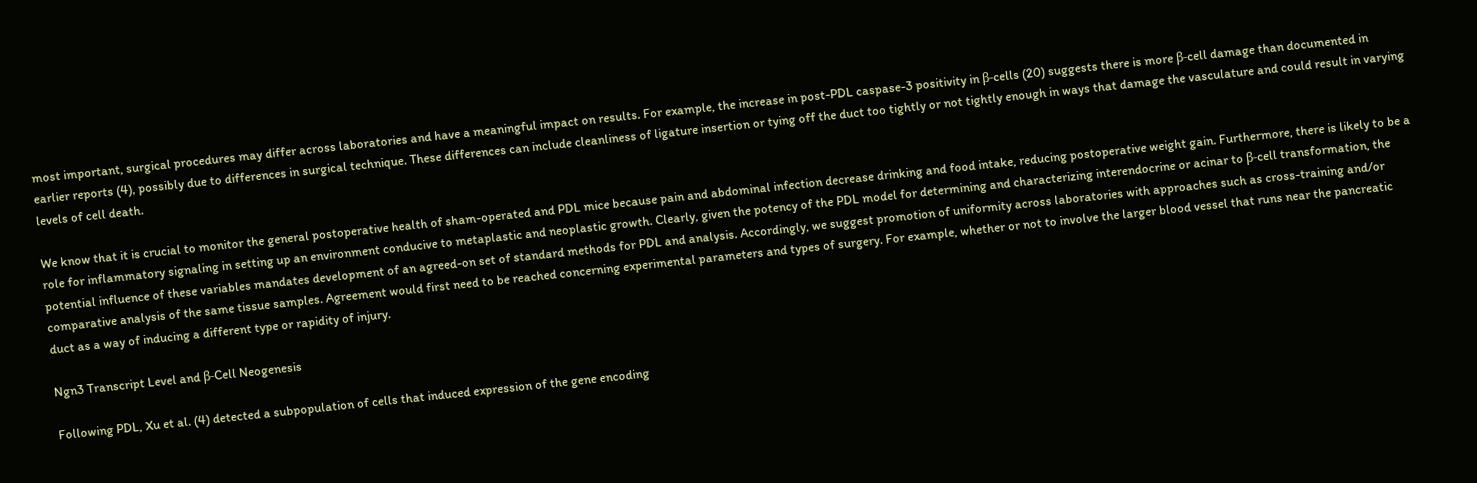most important, surgical procedures may differ across laboratories and have a meaningful impact on results. For example, the increase in post-PDL caspase-3 positivity in β-cells (20) suggests there is more β-cell damage than documented in earlier reports (4), possibly due to differences in surgical technique. These differences can include cleanliness of ligature insertion or tying off the duct too tightly or not tightly enough in ways that damage the vasculature and could result in varying levels of cell death.

We know that it is crucial to monitor the general postoperative health of sham-operated and PDL mice because pain and abdominal infection decrease drinking and food intake, reducing postoperative weight gain. Furthermore, there is likely to be a role for inflammatory signaling in setting up an environment conducive to metaplastic and neoplastic growth. Clearly, given the potency of the PDL model for determining and characterizing interendocrine or acinar to β-cell transformation, the potential influence of these variables mandates development of an agreed-on set of standard methods for PDL and analysis. Accordingly, we suggest promotion of uniformity across laboratories with approaches such as cross-training and/or comparative analysis of the same tissue samples. Agreement would first need to be reached concerning experimental parameters and types of surgery. For example, whether or not to involve the larger blood vessel that runs near the pancreatic duct as a way of inducing a different type or rapidity of injury.

Ngn3 Transcript Level and β-Cell Neogenesis

Following PDL, Xu et al. (4) detected a subpopulation of cells that induced expression of the gene encoding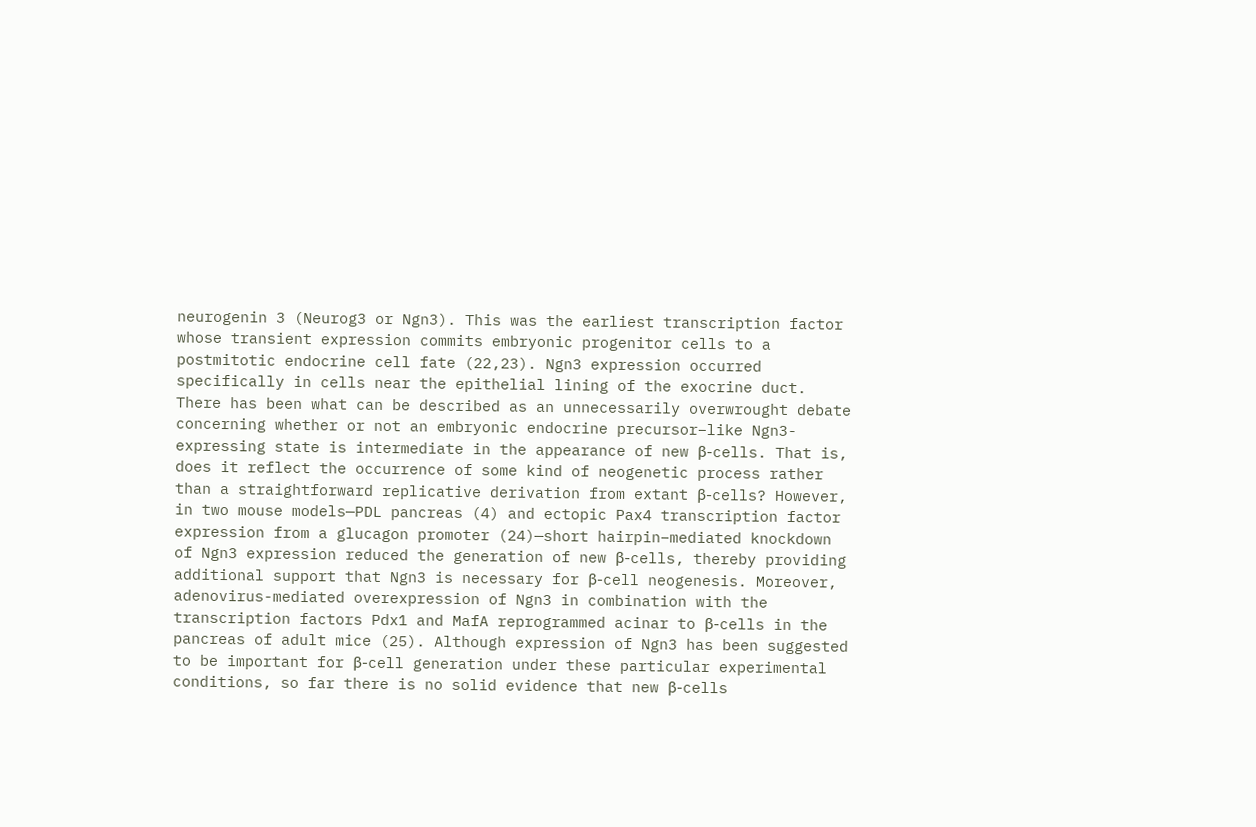neurogenin 3 (Neurog3 or Ngn3). This was the earliest transcription factor whose transient expression commits embryonic progenitor cells to a postmitotic endocrine cell fate (22,23). Ngn3 expression occurred specifically in cells near the epithelial lining of the exocrine duct. There has been what can be described as an unnecessarily overwrought debate concerning whether or not an embryonic endocrine precursor−like Ngn3-expressing state is intermediate in the appearance of new β-cells. That is, does it reflect the occurrence of some kind of neogenetic process rather than a straightforward replicative derivation from extant β-cells? However, in two mouse models—PDL pancreas (4) and ectopic Pax4 transcription factor expression from a glucagon promoter (24)—short hairpin–mediated knockdown of Ngn3 expression reduced the generation of new β-cells, thereby providing additional support that Ngn3 is necessary for β-cell neogenesis. Moreover, adenovirus-mediated overexpression of Ngn3 in combination with the transcription factors Pdx1 and MafA reprogrammed acinar to β-cells in the pancreas of adult mice (25). Although expression of Ngn3 has been suggested to be important for β-cell generation under these particular experimental conditions, so far there is no solid evidence that new β-cells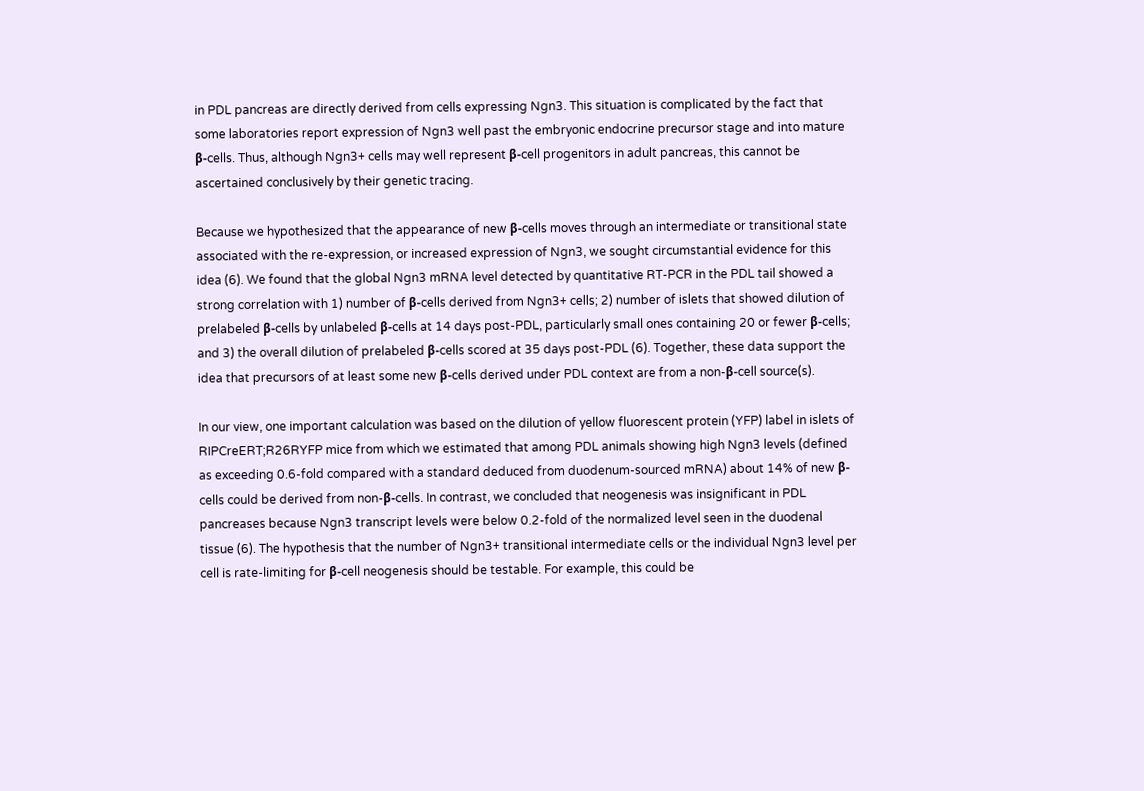in PDL pancreas are directly derived from cells expressing Ngn3. This situation is complicated by the fact that some laboratories report expression of Ngn3 well past the embryonic endocrine precursor stage and into mature β-cells. Thus, although Ngn3+ cells may well represent β-cell progenitors in adult pancreas, this cannot be ascertained conclusively by their genetic tracing.

Because we hypothesized that the appearance of new β-cells moves through an intermediate or transitional state associated with the re-expression, or increased expression of Ngn3, we sought circumstantial evidence for this idea (6). We found that the global Ngn3 mRNA level detected by quantitative RT-PCR in the PDL tail showed a strong correlation with 1) number of β-cells derived from Ngn3+ cells; 2) number of islets that showed dilution of prelabeled β-cells by unlabeled β-cells at 14 days post-PDL, particularly small ones containing 20 or fewer β-cells; and 3) the overall dilution of prelabeled β-cells scored at 35 days post-PDL (6). Together, these data support the idea that precursors of at least some new β-cells derived under PDL context are from a non-β-cell source(s).

In our view, one important calculation was based on the dilution of yellow fluorescent protein (YFP) label in islets of RIPCreERT;R26RYFP mice from which we estimated that among PDL animals showing high Ngn3 levels (defined as exceeding 0.6-fold compared with a standard deduced from duodenum-sourced mRNA) about 14% of new β-cells could be derived from non-β-cells. In contrast, we concluded that neogenesis was insignificant in PDL pancreases because Ngn3 transcript levels were below 0.2-fold of the normalized level seen in the duodenal tissue (6). The hypothesis that the number of Ngn3+ transitional intermediate cells or the individual Ngn3 level per cell is rate-limiting for β-cell neogenesis should be testable. For example, this could be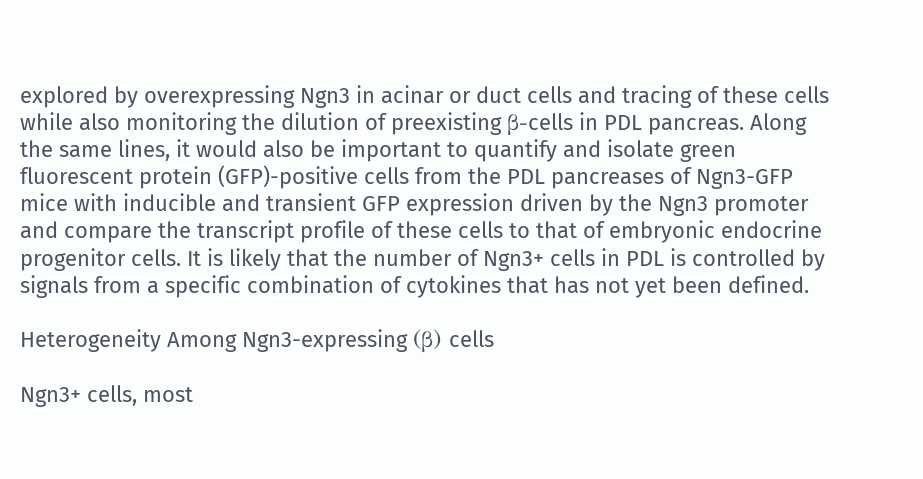explored by overexpressing Ngn3 in acinar or duct cells and tracing of these cells while also monitoring the dilution of preexisting β-cells in PDL pancreas. Along the same lines, it would also be important to quantify and isolate green fluorescent protein (GFP)-positive cells from the PDL pancreases of Ngn3-GFP mice with inducible and transient GFP expression driven by the Ngn3 promoter and compare the transcript profile of these cells to that of embryonic endocrine progenitor cells. It is likely that the number of Ngn3+ cells in PDL is controlled by signals from a specific combination of cytokines that has not yet been defined.

Heterogeneity Among Ngn3-expressing (β) cells

Ngn3+ cells, most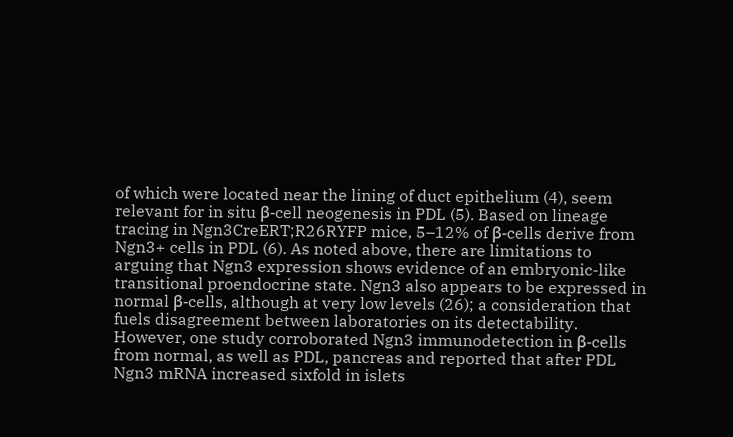of which were located near the lining of duct epithelium (4), seem relevant for in situ β-cell neogenesis in PDL (5). Based on lineage tracing in Ngn3CreERT;R26RYFP mice, 5–12% of β-cells derive from Ngn3+ cells in PDL (6). As noted above, there are limitations to arguing that Ngn3 expression shows evidence of an embryonic-like transitional proendocrine state. Ngn3 also appears to be expressed in normal β-cells, although at very low levels (26); a consideration that fuels disagreement between laboratories on its detectability. However, one study corroborated Ngn3 immunodetection in β-cells from normal, as well as PDL, pancreas and reported that after PDL Ngn3 mRNA increased sixfold in islets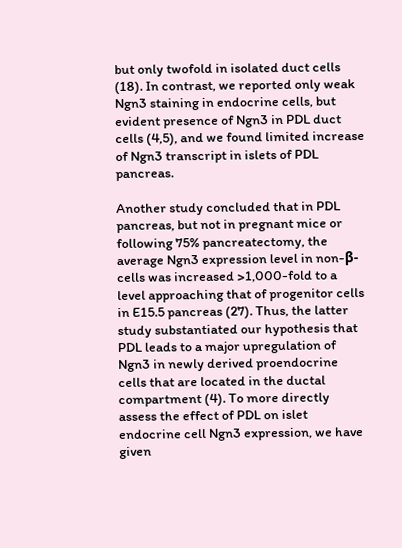but only twofold in isolated duct cells (18). In contrast, we reported only weak Ngn3 staining in endocrine cells, but evident presence of Ngn3 in PDL duct cells (4,5), and we found limited increase of Ngn3 transcript in islets of PDL pancreas.

Another study concluded that in PDL pancreas, but not in pregnant mice or following 75% pancreatectomy, the average Ngn3 expression level in non-β-cells was increased >1,000-fold to a level approaching that of progenitor cells in E15.5 pancreas (27). Thus, the latter study substantiated our hypothesis that PDL leads to a major upregulation of Ngn3 in newly derived proendocrine cells that are located in the ductal compartment (4). To more directly assess the effect of PDL on islet endocrine cell Ngn3 expression, we have given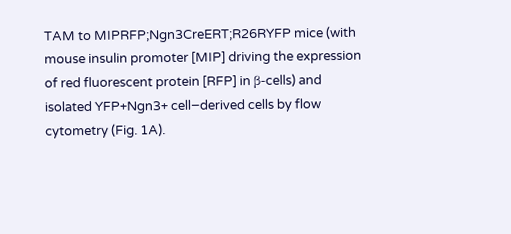TAM to MIPRFP;Ngn3CreERT;R26RYFP mice (with mouse insulin promoter [MIP] driving the expression of red fluorescent protein [RFP] in β-cells) and isolated YFP+Ngn3+ cell−derived cells by flow cytometry (Fig. 1A).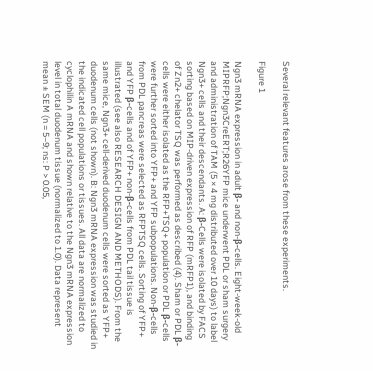Several relevant features arose from these experiments.

Figure 1

Ngn3 mRNA expression in adult β- and non-β-cells. Eight-week-old MIPRFP;Ngn3CreERT;R26YFP mice underwent PDL or sham surgery and administration of TAM (5 × 4 mg distributed over 10 days) to label Ngn3+ cells and their descendants. A: β-Cells were isolated by FACS sorting based on MIP-driven expression of RFP (mRFP1), and binding of Zn2+ chelator TSQ was performed as described (4). Sham or PDL β-cells were either isolated as the RFP+TSQ+ population or PDL β-cells were further sorted into YFP+ and YFP subpopulations. Non-β-cells from PDL pancreas were selected as RFPTSQ cells. Sorting of YFP+ and YFP β-cells and of YFP+ non-β-cells from PDL tail tissue is illustrated (see also RESEARCH DESIGN AND METHODS). From the same mice, Ngn3+ cell-derived duodenum cells were sorted as YFP+ duodenum cells (not shown). B: Ngn3 mRNA expression was studied in the indicated cell populations or tissues. All data are normalized to cyclophilin A mRNA and shown relative to the Ngn3 mRNA expression level in total duodenum tissue (normalized to 1.0). Data represent mean ± SEM (n = 5–9; ns: P > 0.05,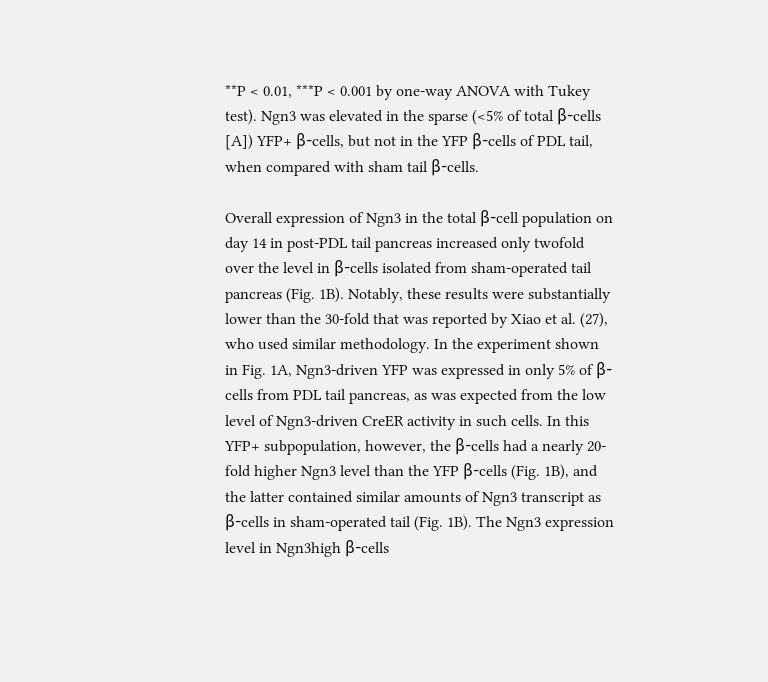**P < 0.01, ***P < 0.001 by one-way ANOVA with Tukey test). Ngn3 was elevated in the sparse (<5% of total β-cells [A]) YFP+ β-cells, but not in the YFP β-cells of PDL tail, when compared with sham tail β-cells.

Overall expression of Ngn3 in the total β-cell population on day 14 in post-PDL tail pancreas increased only twofold over the level in β-cells isolated from sham-operated tail pancreas (Fig. 1B). Notably, these results were substantially lower than the 30-fold that was reported by Xiao et al. (27), who used similar methodology. In the experiment shown in Fig. 1A, Ngn3-driven YFP was expressed in only 5% of β-cells from PDL tail pancreas, as was expected from the low level of Ngn3-driven CreER activity in such cells. In this YFP+ subpopulation, however, the β-cells had a nearly 20-fold higher Ngn3 level than the YFP β-cells (Fig. 1B), and the latter contained similar amounts of Ngn3 transcript as β-cells in sham-operated tail (Fig. 1B). The Ngn3 expression level in Ngn3high β-cells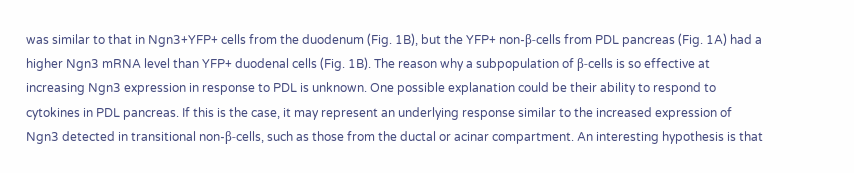was similar to that in Ngn3+YFP+ cells from the duodenum (Fig. 1B), but the YFP+ non-β-cells from PDL pancreas (Fig. 1A) had a higher Ngn3 mRNA level than YFP+ duodenal cells (Fig. 1B). The reason why a subpopulation of β-cells is so effective at increasing Ngn3 expression in response to PDL is unknown. One possible explanation could be their ability to respond to cytokines in PDL pancreas. If this is the case, it may represent an underlying response similar to the increased expression of Ngn3 detected in transitional non-β-cells, such as those from the ductal or acinar compartment. An interesting hypothesis is that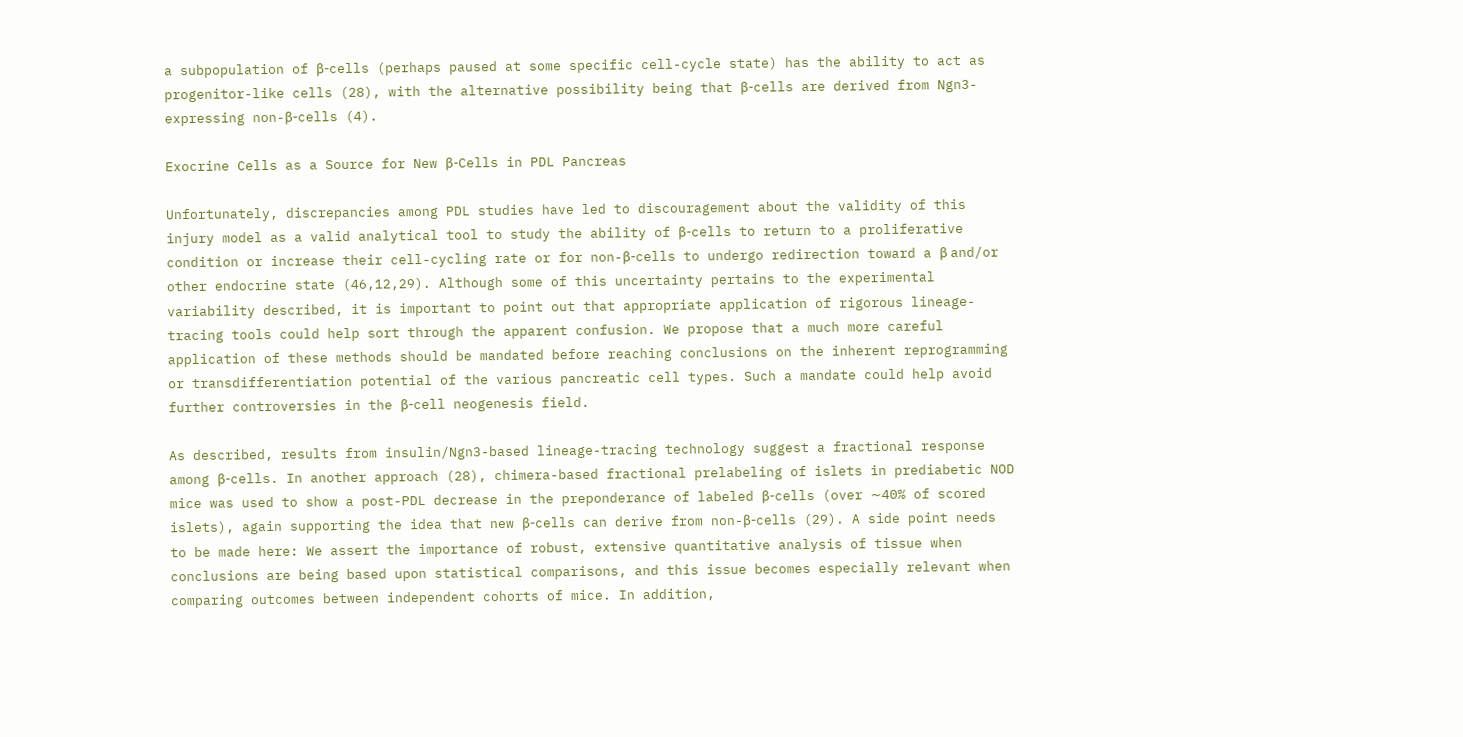a subpopulation of β-cells (perhaps paused at some specific cell-cycle state) has the ability to act as progenitor-like cells (28), with the alternative possibility being that β-cells are derived from Ngn3-expressing non-β-cells (4).

Exocrine Cells as a Source for New β-Cells in PDL Pancreas

Unfortunately, discrepancies among PDL studies have led to discouragement about the validity of this injury model as a valid analytical tool to study the ability of β-cells to return to a proliferative condition or increase their cell-cycling rate or for non-β-cells to undergo redirection toward a β and/or other endocrine state (46,12,29). Although some of this uncertainty pertains to the experimental variability described, it is important to point out that appropriate application of rigorous lineage-tracing tools could help sort through the apparent confusion. We propose that a much more careful application of these methods should be mandated before reaching conclusions on the inherent reprogramming or transdifferentiation potential of the various pancreatic cell types. Such a mandate could help avoid further controversies in the β-cell neogenesis field.

As described, results from insulin/Ngn3-based lineage-tracing technology suggest a fractional response among β-cells. In another approach (28), chimera-based fractional prelabeling of islets in prediabetic NOD mice was used to show a post-PDL decrease in the preponderance of labeled β-cells (over ∼40% of scored islets), again supporting the idea that new β-cells can derive from non-β-cells (29). A side point needs to be made here: We assert the importance of robust, extensive quantitative analysis of tissue when conclusions are being based upon statistical comparisons, and this issue becomes especially relevant when comparing outcomes between independent cohorts of mice. In addition,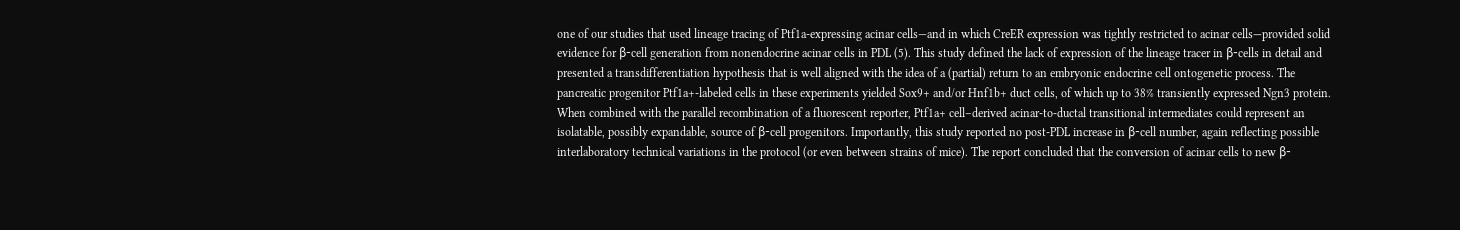one of our studies that used lineage tracing of Ptf1a-expressing acinar cells—and in which CreER expression was tightly restricted to acinar cells—provided solid evidence for β-cell generation from nonendocrine acinar cells in PDL (5). This study defined the lack of expression of the lineage tracer in β-cells in detail and presented a transdifferentiation hypothesis that is well aligned with the idea of a (partial) return to an embryonic endocrine cell ontogenetic process. The pancreatic progenitor Ptf1a+-labeled cells in these experiments yielded Sox9+ and/or Hnf1b+ duct cells, of which up to 38% transiently expressed Ngn3 protein. When combined with the parallel recombination of a fluorescent reporter, Ptf1a+ cell–derived acinar-to-ductal transitional intermediates could represent an isolatable, possibly expandable, source of β-cell progenitors. Importantly, this study reported no post-PDL increase in β-cell number, again reflecting possible interlaboratory technical variations in the protocol (or even between strains of mice). The report concluded that the conversion of acinar cells to new β-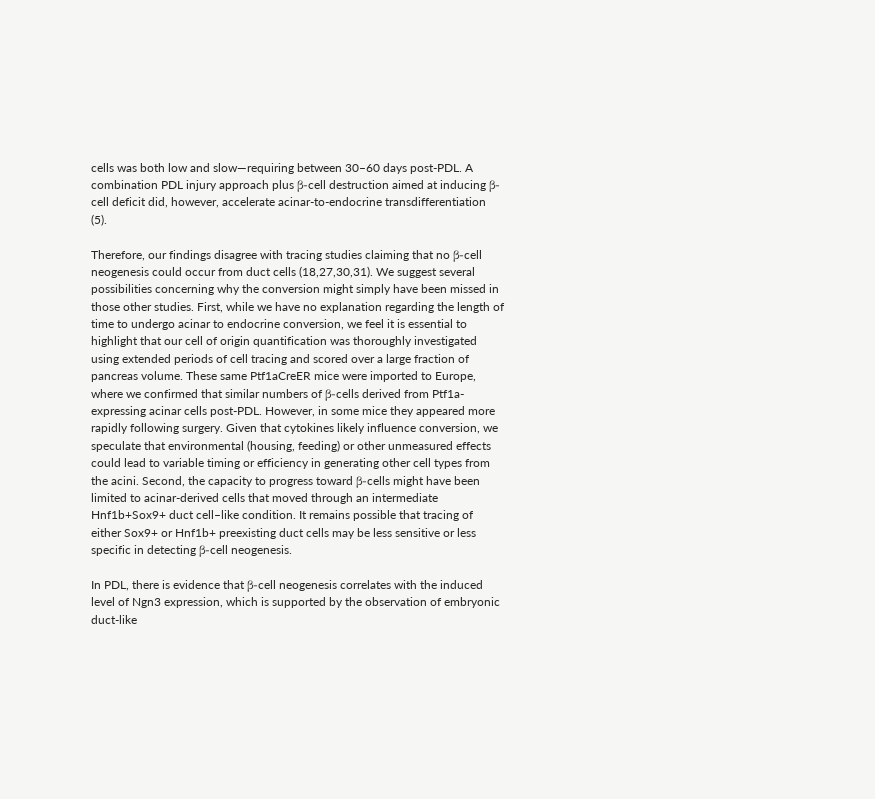cells was both low and slow—requiring between 30–60 days post-PDL. A combination PDL injury approach plus β-cell destruction aimed at inducing β-cell deficit did, however, accelerate acinar-to-endocrine transdifferentiation (5).

Therefore, our findings disagree with tracing studies claiming that no β-cell neogenesis could occur from duct cells (18,27,30,31). We suggest several possibilities concerning why the conversion might simply have been missed in those other studies. First, while we have no explanation regarding the length of time to undergo acinar to endocrine conversion, we feel it is essential to highlight that our cell of origin quantification was thoroughly investigated using extended periods of cell tracing and scored over a large fraction of pancreas volume. These same Ptf1aCreER mice were imported to Europe, where we confirmed that similar numbers of β-cells derived from Ptf1a-expressing acinar cells post-PDL. However, in some mice they appeared more rapidly following surgery. Given that cytokines likely influence conversion, we speculate that environmental (housing, feeding) or other unmeasured effects could lead to variable timing or efficiency in generating other cell types from the acini. Second, the capacity to progress toward β-cells might have been limited to acinar-derived cells that moved through an intermediate Hnf1b+Sox9+ duct cell–like condition. It remains possible that tracing of either Sox9+ or Hnf1b+ preexisting duct cells may be less sensitive or less specific in detecting β-cell neogenesis.

In PDL, there is evidence that β-cell neogenesis correlates with the induced level of Ngn3 expression, which is supported by the observation of embryonic duct-like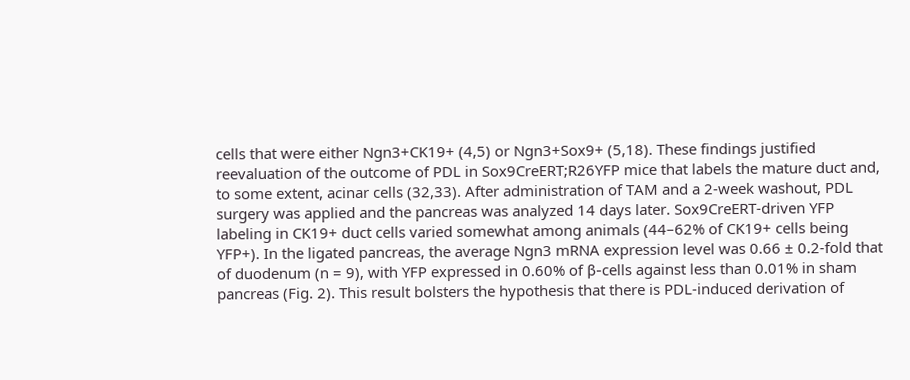cells that were either Ngn3+CK19+ (4,5) or Ngn3+Sox9+ (5,18). These findings justified reevaluation of the outcome of PDL in Sox9CreERT;R26YFP mice that labels the mature duct and, to some extent, acinar cells (32,33). After administration of TAM and a 2-week washout, PDL surgery was applied and the pancreas was analyzed 14 days later. Sox9CreERT-driven YFP labeling in CK19+ duct cells varied somewhat among animals (44–62% of CK19+ cells being YFP+). In the ligated pancreas, the average Ngn3 mRNA expression level was 0.66 ± 0.2-fold that of duodenum (n = 9), with YFP expressed in 0.60% of β-cells against less than 0.01% in sham pancreas (Fig. 2). This result bolsters the hypothesis that there is PDL-induced derivation of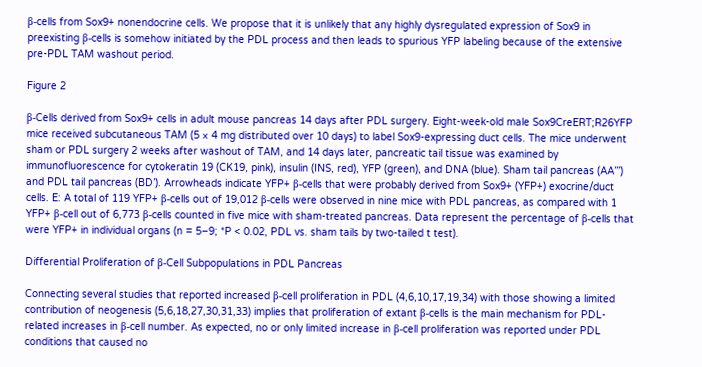β-cells from Sox9+ nonendocrine cells. We propose that it is unlikely that any highly dysregulated expression of Sox9 in preexisting β-cells is somehow initiated by the PDL process and then leads to spurious YFP labeling because of the extensive pre-PDL TAM washout period.

Figure 2

β-Cells derived from Sox9+ cells in adult mouse pancreas 14 days after PDL surgery. Eight-week-old male Sox9CreERT;R26YFP mice received subcutaneous TAM (5 × 4 mg distributed over 10 days) to label Sox9-expressing duct cells. The mice underwent sham or PDL surgery 2 weeks after washout of TAM, and 14 days later, pancreatic tail tissue was examined by immunofluorescence for cytokeratin 19 (CK19, pink), insulin (INS, red), YFP (green), and DNA (blue). Sham tail pancreas (AA’’’) and PDL tail pancreas (BD’). Arrowheads indicate YFP+ β-cells that were probably derived from Sox9+ (YFP+) exocrine/duct cells. E: A total of 119 YFP+ β-cells out of 19,012 β-cells were observed in nine mice with PDL pancreas, as compared with 1 YFP+ β-cell out of 6,773 β-cells counted in five mice with sham-treated pancreas. Data represent the percentage of β-cells that were YFP+ in individual organs (n = 5–9; *P < 0.02, PDL vs. sham tails by two-tailed t test).

Differential Proliferation of β-Cell Subpopulations in PDL Pancreas

Connecting several studies that reported increased β-cell proliferation in PDL (4,6,10,17,19,34) with those showing a limited contribution of neogenesis (5,6,18,27,30,31,33) implies that proliferation of extant β-cells is the main mechanism for PDL-related increases in β-cell number. As expected, no or only limited increase in β-cell proliferation was reported under PDL conditions that caused no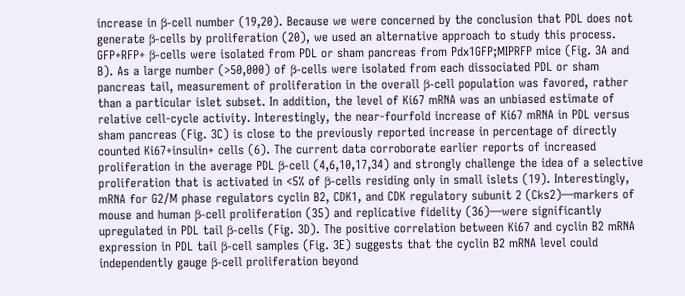increase in β-cell number (19,20). Because we were concerned by the conclusion that PDL does not generate β-cells by proliferation (20), we used an alternative approach to study this process. GFP+RFP+ β-cells were isolated from PDL or sham pancreas from Pdx1GFP;MIPRFP mice (Fig. 3A and B). As a large number (>50,000) of β-cells were isolated from each dissociated PDL or sham pancreas tail, measurement of proliferation in the overall β-cell population was favored, rather than a particular islet subset. In addition, the level of Ki67 mRNA was an unbiased estimate of relative cell-cycle activity. Interestingly, the near-fourfold increase of Ki67 mRNA in PDL versus sham pancreas (Fig. 3C) is close to the previously reported increase in percentage of directly counted Ki67+insulin+ cells (6). The current data corroborate earlier reports of increased proliferation in the average PDL β-cell (4,6,10,17,34) and strongly challenge the idea of a selective proliferation that is activated in <5% of β-cells residing only in small islets (19). Interestingly, mRNA for G2/M phase regulators cyclin B2, CDK1, and CDK regulatory subunit 2 (Cks2)—markers of mouse and human β-cell proliferation (35) and replicative fidelity (36)—were significantly upregulated in PDL tail β-cells (Fig. 3D). The positive correlation between Ki67 and cyclin B2 mRNA expression in PDL tail β-cell samples (Fig. 3E) suggests that the cyclin B2 mRNA level could independently gauge β-cell proliferation beyond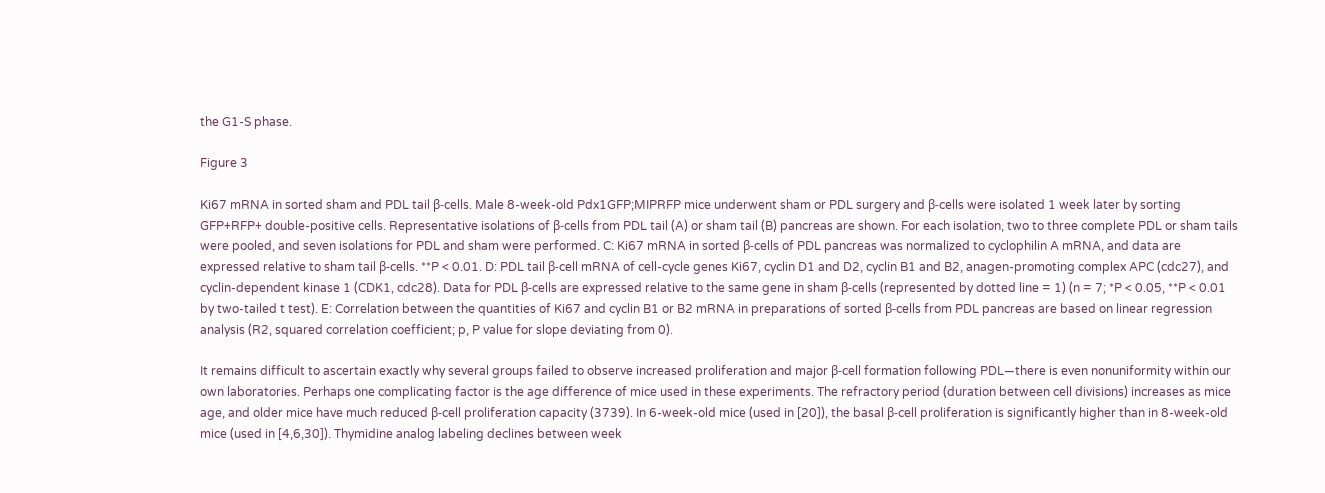the G1-S phase.

Figure 3

Ki67 mRNA in sorted sham and PDL tail β-cells. Male 8-week-old Pdx1GFP;MIPRFP mice underwent sham or PDL surgery and β-cells were isolated 1 week later by sorting GFP+RFP+ double-positive cells. Representative isolations of β-cells from PDL tail (A) or sham tail (B) pancreas are shown. For each isolation, two to three complete PDL or sham tails were pooled, and seven isolations for PDL and sham were performed. C: Ki67 mRNA in sorted β-cells of PDL pancreas was normalized to cyclophilin A mRNA, and data are expressed relative to sham tail β-cells. **P < 0.01. D: PDL tail β-cell mRNA of cell-cycle genes Ki67, cyclin D1 and D2, cyclin B1 and B2, anagen-promoting complex APC (cdc27), and cyclin-dependent kinase 1 (CDK1, cdc28). Data for PDL β-cells are expressed relative to the same gene in sham β-cells (represented by dotted line = 1) (n = 7; *P < 0.05, **P < 0.01 by two-tailed t test). E: Correlation between the quantities of Ki67 and cyclin B1 or B2 mRNA in preparations of sorted β-cells from PDL pancreas are based on linear regression analysis (R2, squared correlation coefficient; p, P value for slope deviating from 0).

It remains difficult to ascertain exactly why several groups failed to observe increased proliferation and major β-cell formation following PDL—there is even nonuniformity within our own laboratories. Perhaps one complicating factor is the age difference of mice used in these experiments. The refractory period (duration between cell divisions) increases as mice age, and older mice have much reduced β-cell proliferation capacity (3739). In 6-week-old mice (used in [20]), the basal β-cell proliferation is significantly higher than in 8-week-old mice (used in [4,6,30]). Thymidine analog labeling declines between week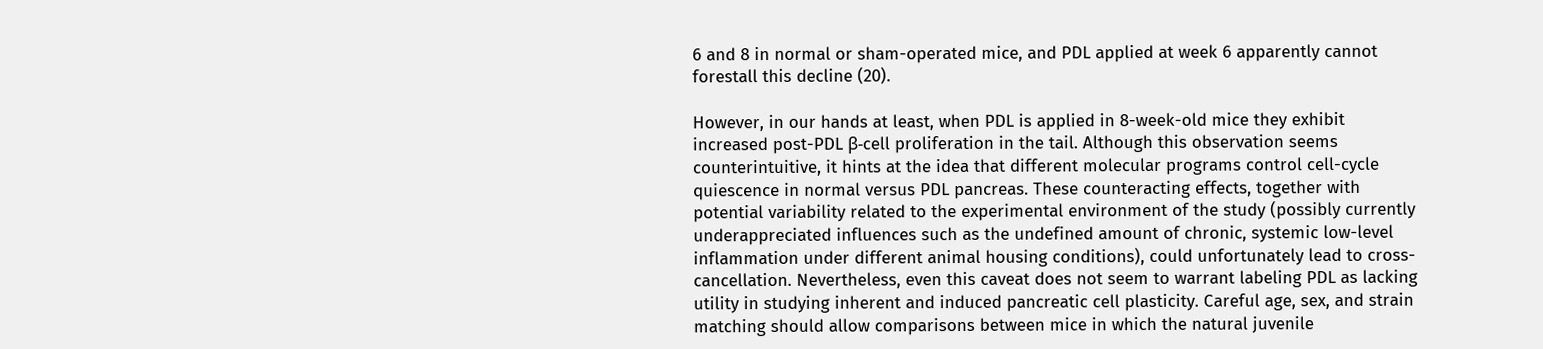6 and 8 in normal or sham-operated mice, and PDL applied at week 6 apparently cannot forestall this decline (20).

However, in our hands at least, when PDL is applied in 8-week-old mice they exhibit increased post-PDL β-cell proliferation in the tail. Although this observation seems counterintuitive, it hints at the idea that different molecular programs control cell-cycle quiescence in normal versus PDL pancreas. These counteracting effects, together with potential variability related to the experimental environment of the study (possibly currently underappreciated influences such as the undefined amount of chronic, systemic low-level inflammation under different animal housing conditions), could unfortunately lead to cross-cancellation. Nevertheless, even this caveat does not seem to warrant labeling PDL as lacking utility in studying inherent and induced pancreatic cell plasticity. Careful age, sex, and strain matching should allow comparisons between mice in which the natural juvenile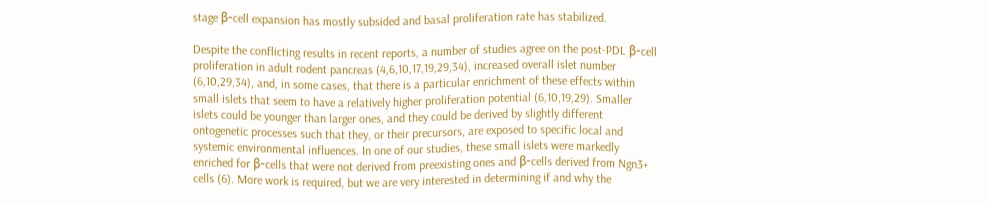stage β-cell expansion has mostly subsided and basal proliferation rate has stabilized.

Despite the conflicting results in recent reports, a number of studies agree on the post-PDL β-cell proliferation in adult rodent pancreas (4,6,10,17,19,29,34), increased overall islet number (6,10,29,34), and, in some cases, that there is a particular enrichment of these effects within small islets that seem to have a relatively higher proliferation potential (6,10,19,29). Smaller islets could be younger than larger ones, and they could be derived by slightly different ontogenetic processes such that they, or their precursors, are exposed to specific local and systemic environmental influences. In one of our studies, these small islets were markedly enriched for β-cells that were not derived from preexisting ones and β-cells derived from Ngn3+ cells (6). More work is required, but we are very interested in determining if and why the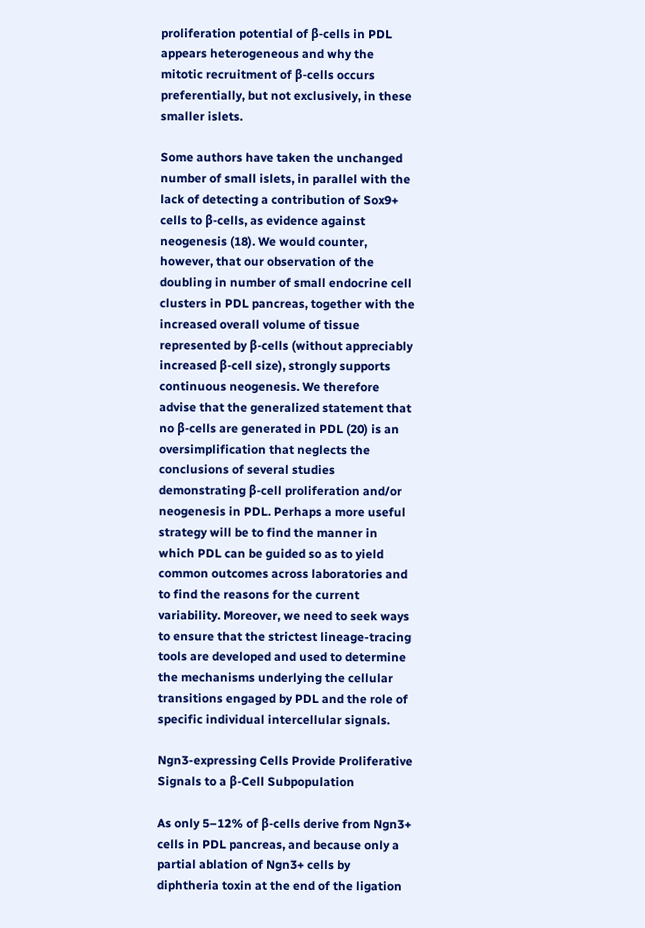proliferation potential of β-cells in PDL appears heterogeneous and why the mitotic recruitment of β-cells occurs preferentially, but not exclusively, in these smaller islets.

Some authors have taken the unchanged number of small islets, in parallel with the lack of detecting a contribution of Sox9+ cells to β-cells, as evidence against neogenesis (18). We would counter, however, that our observation of the doubling in number of small endocrine cell clusters in PDL pancreas, together with the increased overall volume of tissue represented by β-cells (without appreciably increased β-cell size), strongly supports continuous neogenesis. We therefore advise that the generalized statement that no β-cells are generated in PDL (20) is an oversimplification that neglects the conclusions of several studies demonstrating β-cell proliferation and/or neogenesis in PDL. Perhaps a more useful strategy will be to find the manner in which PDL can be guided so as to yield common outcomes across laboratories and to find the reasons for the current variability. Moreover, we need to seek ways to ensure that the strictest lineage-tracing tools are developed and used to determine the mechanisms underlying the cellular transitions engaged by PDL and the role of specific individual intercellular signals.

Ngn3-expressing Cells Provide Proliferative Signals to a β-Cell Subpopulation

As only 5–12% of β-cells derive from Ngn3+ cells in PDL pancreas, and because only a partial ablation of Ngn3+ cells by diphtheria toxin at the end of the ligation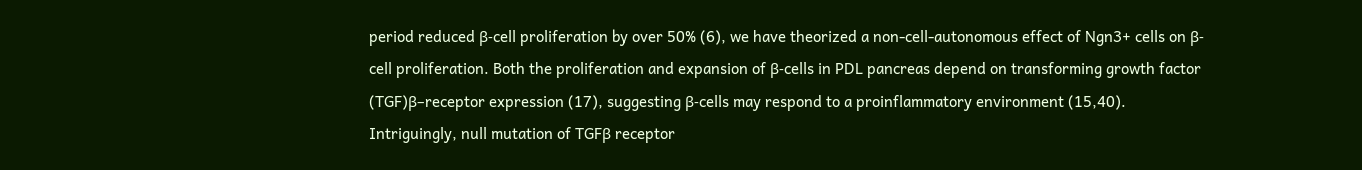period reduced β-cell proliferation by over 50% (6), we have theorized a non-cell-autonomous effect of Ngn3+ cells on β-cell proliferation. Both the proliferation and expansion of β-cells in PDL pancreas depend on transforming growth factor (TGF)β–receptor expression (17), suggesting β-cells may respond to a proinflammatory environment (15,40). Intriguingly, null mutation of TGFβ receptor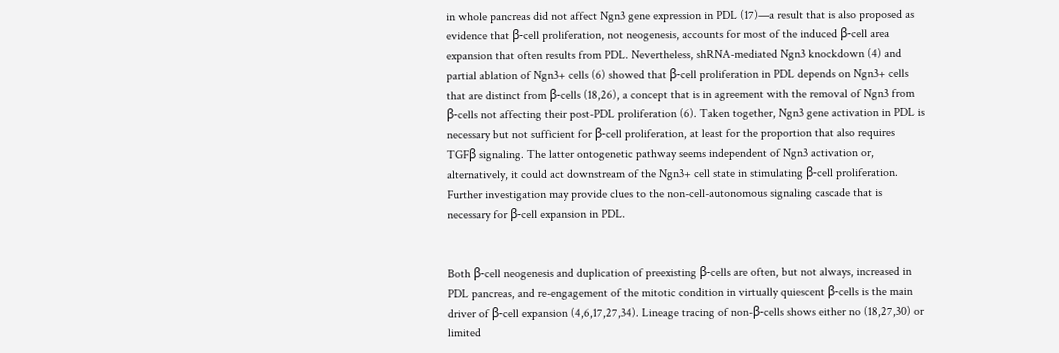in whole pancreas did not affect Ngn3 gene expression in PDL (17)—a result that is also proposed as evidence that β-cell proliferation, not neogenesis, accounts for most of the induced β-cell area expansion that often results from PDL. Nevertheless, shRNA-mediated Ngn3 knockdown (4) and partial ablation of Ngn3+ cells (6) showed that β-cell proliferation in PDL depends on Ngn3+ cells that are distinct from β-cells (18,26), a concept that is in agreement with the removal of Ngn3 from β-cells not affecting their post-PDL proliferation (6). Taken together, Ngn3 gene activation in PDL is necessary but not sufficient for β-cell proliferation, at least for the proportion that also requires TGFβ signaling. The latter ontogenetic pathway seems independent of Ngn3 activation or, alternatively, it could act downstream of the Ngn3+ cell state in stimulating β-cell proliferation. Further investigation may provide clues to the non-cell-autonomous signaling cascade that is necessary for β-cell expansion in PDL.


Both β-cell neogenesis and duplication of preexisting β-cells are often, but not always, increased in PDL pancreas, and re-engagement of the mitotic condition in virtually quiescent β-cells is the main driver of β-cell expansion (4,6,17,27,34). Lineage tracing of non-β-cells shows either no (18,27,30) or limited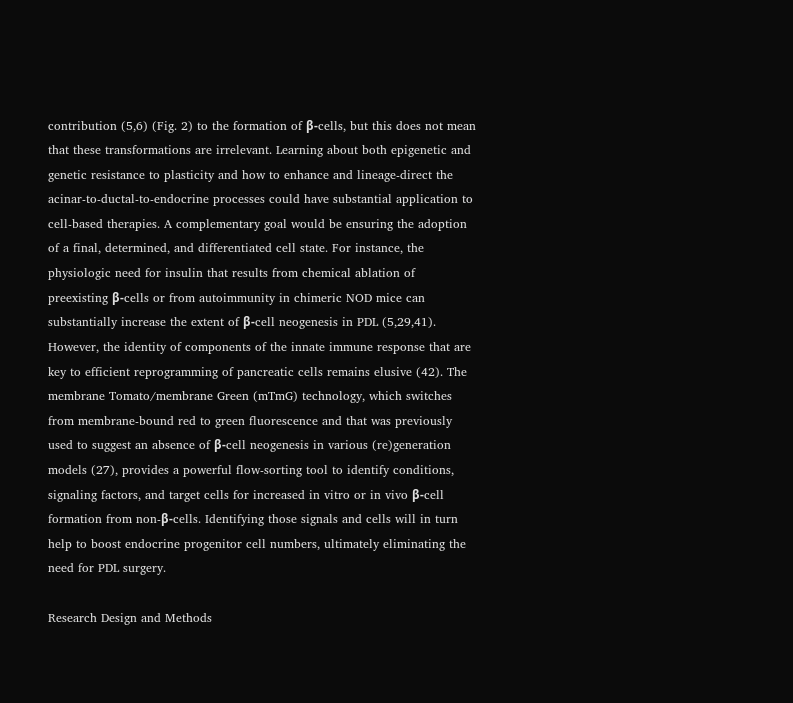contribution (5,6) (Fig. 2) to the formation of β-cells, but this does not mean that these transformations are irrelevant. Learning about both epigenetic and genetic resistance to plasticity and how to enhance and lineage-direct the acinar-to-ductal-to-endocrine processes could have substantial application to cell-based therapies. A complementary goal would be ensuring the adoption of a final, determined, and differentiated cell state. For instance, the physiologic need for insulin that results from chemical ablation of preexisting β-cells or from autoimmunity in chimeric NOD mice can substantially increase the extent of β-cell neogenesis in PDL (5,29,41). However, the identity of components of the innate immune response that are key to efficient reprogramming of pancreatic cells remains elusive (42). The membrane Tomato/membrane Green (mTmG) technology, which switches from membrane-bound red to green fluorescence and that was previously used to suggest an absence of β-cell neogenesis in various (re)generation models (27), provides a powerful flow-sorting tool to identify conditions, signaling factors, and target cells for increased in vitro or in vivo β-cell formation from non-β-cells. Identifying those signals and cells will in turn help to boost endocrine progenitor cell numbers, ultimately eliminating the need for PDL surgery.

Research Design and Methods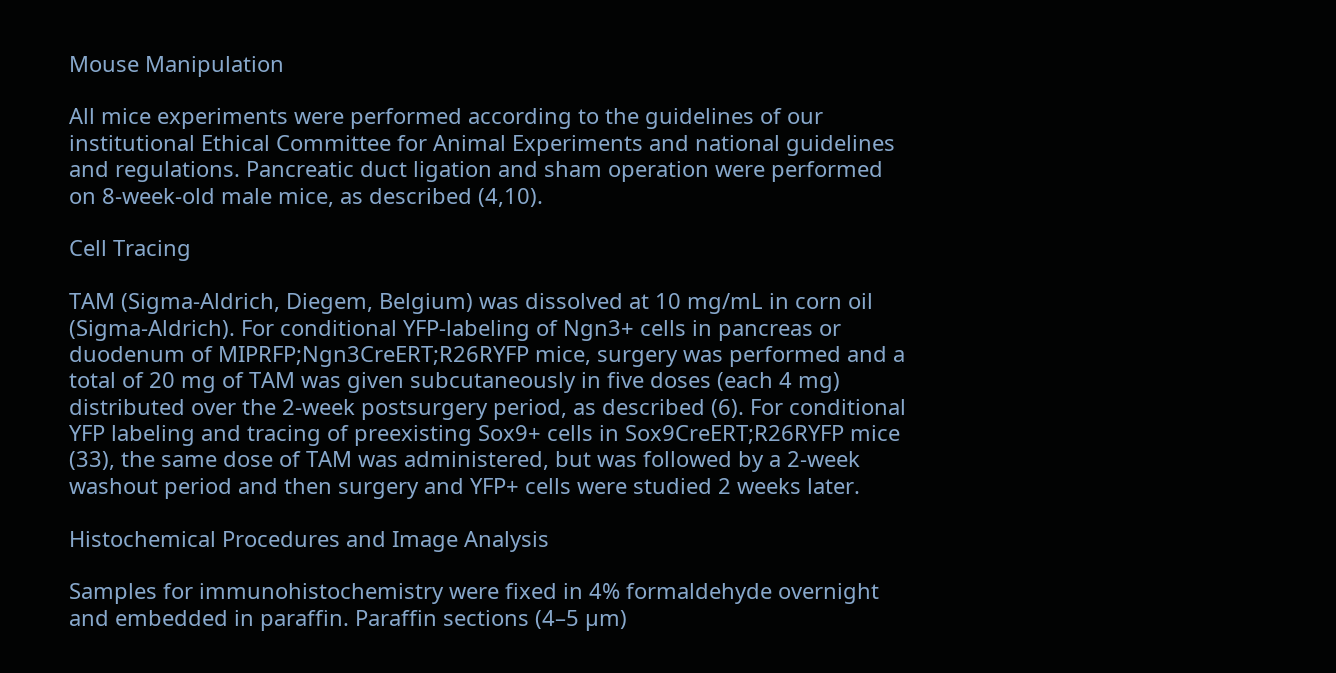Mouse Manipulation

All mice experiments were performed according to the guidelines of our institutional Ethical Committee for Animal Experiments and national guidelines and regulations. Pancreatic duct ligation and sham operation were performed on 8-week-old male mice, as described (4,10).

Cell Tracing

TAM (Sigma-Aldrich, Diegem, Belgium) was dissolved at 10 mg/mL in corn oil (Sigma-Aldrich). For conditional YFP-labeling of Ngn3+ cells in pancreas or duodenum of MIPRFP;Ngn3CreERT;R26RYFP mice, surgery was performed and a total of 20 mg of TAM was given subcutaneously in five doses (each 4 mg) distributed over the 2-week postsurgery period, as described (6). For conditional YFP labeling and tracing of preexisting Sox9+ cells in Sox9CreERT;R26RYFP mice (33), the same dose of TAM was administered, but was followed by a 2-week washout period and then surgery and YFP+ cells were studied 2 weeks later.

Histochemical Procedures and Image Analysis

Samples for immunohistochemistry were fixed in 4% formaldehyde overnight and embedded in paraffin. Paraffin sections (4–5 µm)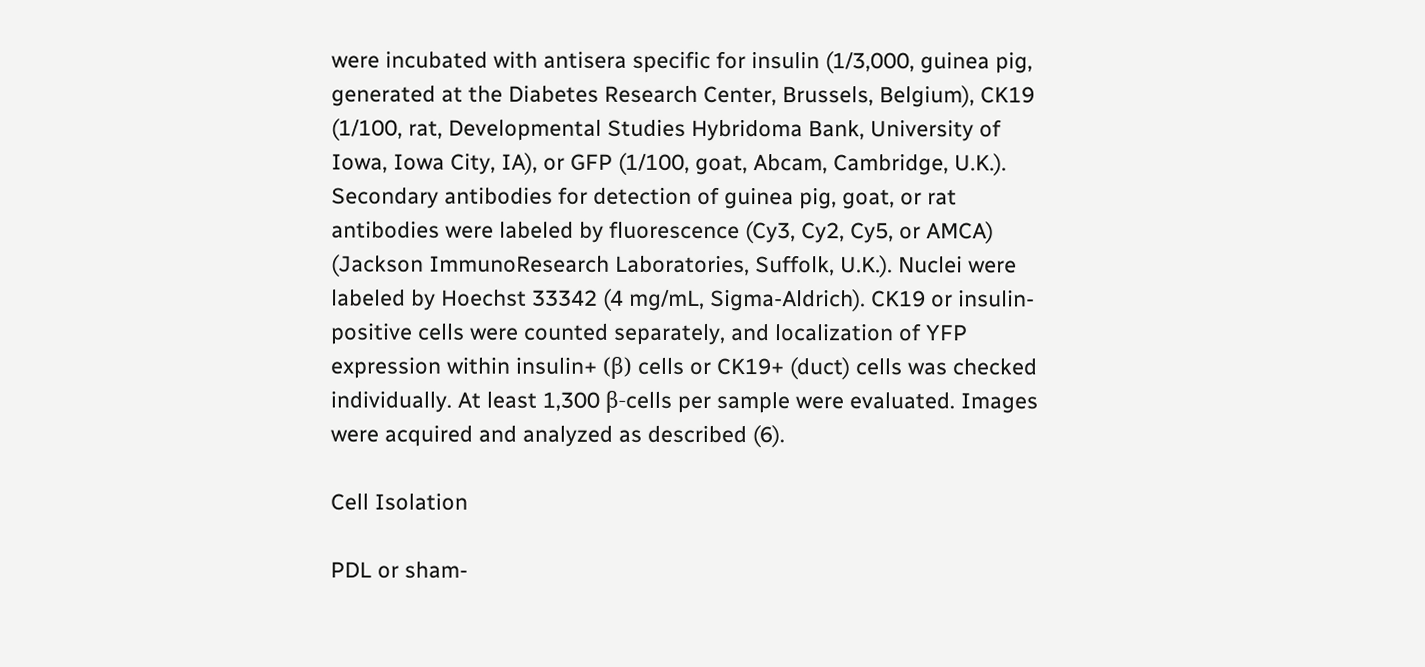were incubated with antisera specific for insulin (1/3,000, guinea pig, generated at the Diabetes Research Center, Brussels, Belgium), CK19 (1/100, rat, Developmental Studies Hybridoma Bank, University of Iowa, Iowa City, IA), or GFP (1/100, goat, Abcam, Cambridge, U.K.). Secondary antibodies for detection of guinea pig, goat, or rat antibodies were labeled by fluorescence (Cy3, Cy2, Cy5, or AMCA) (Jackson ImmunoResearch Laboratories, Suffolk, U.K.). Nuclei were labeled by Hoechst 33342 (4 mg/mL, Sigma-Aldrich). CK19 or insulin-positive cells were counted separately, and localization of YFP expression within insulin+ (β) cells or CK19+ (duct) cells was checked individually. At least 1,300 β-cells per sample were evaluated. Images were acquired and analyzed as described (6).

Cell Isolation

PDL or sham-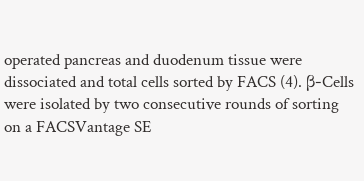operated pancreas and duodenum tissue were dissociated and total cells sorted by FACS (4). β-Cells were isolated by two consecutive rounds of sorting on a FACSVantage SE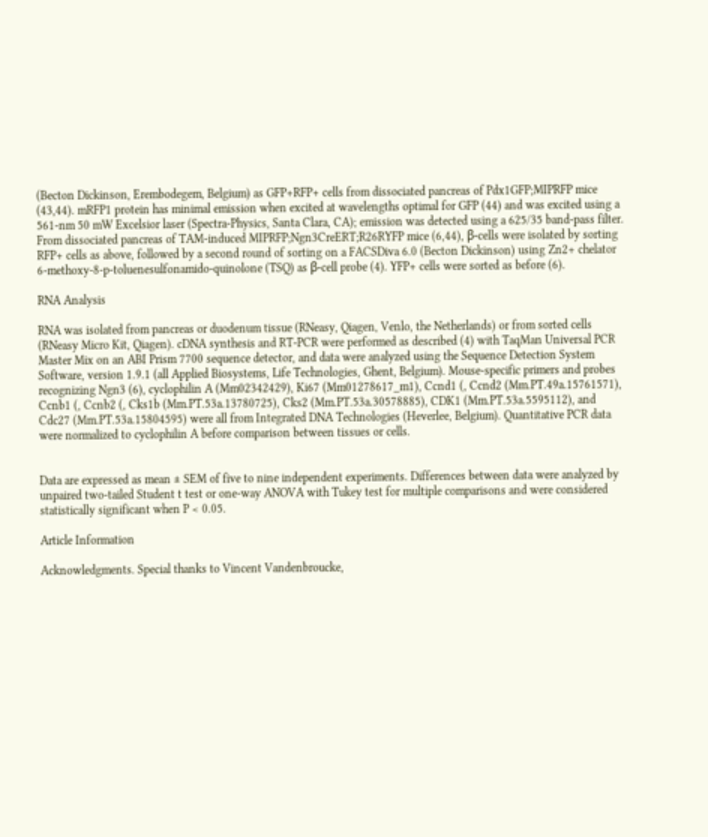(Becton Dickinson, Erembodegem, Belgium) as GFP+RFP+ cells from dissociated pancreas of Pdx1GFP;MIPRFP mice (43,44). mRFP1 protein has minimal emission when excited at wavelengths optimal for GFP (44) and was excited using a 561-nm 50 mW Excelsior laser (Spectra-Physics, Santa Clara, CA); emission was detected using a 625/35 band-pass filter. From dissociated pancreas of TAM-induced MIPRFP;Ngn3CreERT;R26RYFP mice (6,44), β-cells were isolated by sorting RFP+ cells as above, followed by a second round of sorting on a FACSDiva 6.0 (Becton Dickinson) using Zn2+ chelator 6-methoxy-8-p-toluenesulfonamido-quinolone (TSQ) as β-cell probe (4). YFP+ cells were sorted as before (6).

RNA Analysis

RNA was isolated from pancreas or duodenum tissue (RNeasy, Qiagen, Venlo, the Netherlands) or from sorted cells (RNeasy Micro Kit, Qiagen). cDNA synthesis and RT-PCR were performed as described (4) with TaqMan Universal PCR Master Mix on an ABI Prism 7700 sequence detector, and data were analyzed using the Sequence Detection System Software, version 1.9.1 (all Applied Biosystems, Life Technologies, Ghent, Belgium). Mouse-specific primers and probes recognizing Ngn3 (6), cyclophilin A (Mm02342429), Ki67 (Mm01278617_m1), Ccnd1 (, Ccnd2 (Mm.PT.49a.15761571), Ccnb1 (, Ccnb2 (, Cks1b (Mm.PT.53a.13780725), Cks2 (Mm.PT.53a.30578885), CDK1 (Mm.PT.53a.5595112), and Cdc27 (Mm.PT.53a.15804595) were all from Integrated DNA Technologies (Heverlee, Belgium). Quantitative PCR data were normalized to cyclophilin A before comparison between tissues or cells.


Data are expressed as mean ± SEM of five to nine independent experiments. Differences between data were analyzed by unpaired two-tailed Student t test or one-way ANOVA with Tukey test for multiple comparisons and were considered statistically significant when P < 0.05.

Article Information

Acknowledgments. Special thanks to Vincent Vandenbroucke,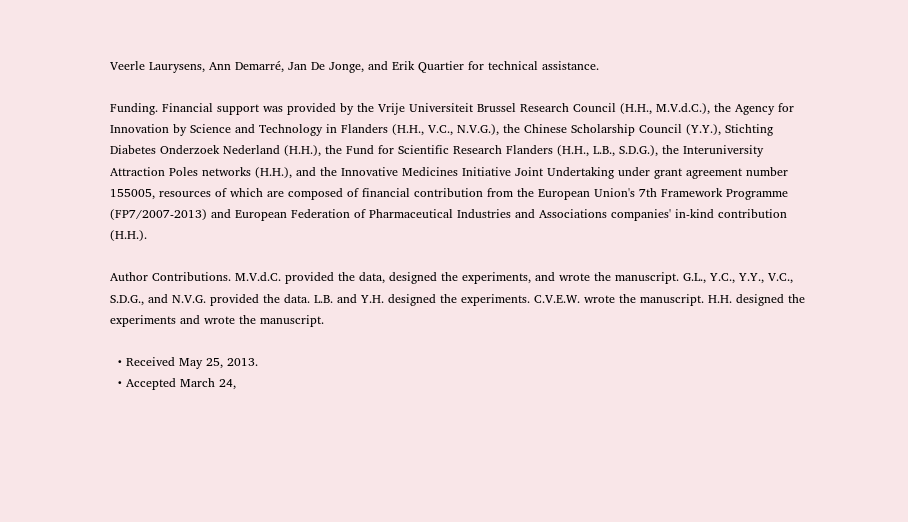Veerle Laurysens, Ann Demarré, Jan De Jonge, and Erik Quartier for technical assistance.

Funding. Financial support was provided by the Vrije Universiteit Brussel Research Council (H.H., M.V.d.C.), the Agency for Innovation by Science and Technology in Flanders (H.H., V.C., N.V.G.), the Chinese Scholarship Council (Y.Y.), Stichting Diabetes Onderzoek Nederland (H.H.), the Fund for Scientific Research Flanders (H.H., L.B., S.D.G.), the Interuniversity Attraction Poles networks (H.H.), and the Innovative Medicines Initiative Joint Undertaking under grant agreement number 155005, resources of which are composed of financial contribution from the European Union's 7th Framework Programme (FP7/2007-2013) and European Federation of Pharmaceutical Industries and Associations companies' in-kind contribution (H.H.).

Author Contributions. M.V.d.C. provided the data, designed the experiments, and wrote the manuscript. G.L., Y.C., Y.Y., V.C., S.D.G., and N.V.G. provided the data. L.B. and Y.H. designed the experiments. C.V.E.W. wrote the manuscript. H.H. designed the experiments and wrote the manuscript.

  • Received May 25, 2013.
  • Accepted March 24,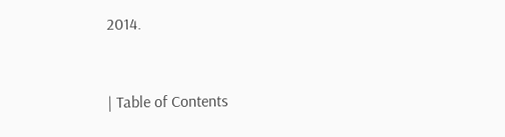2014.


| Table of Contents